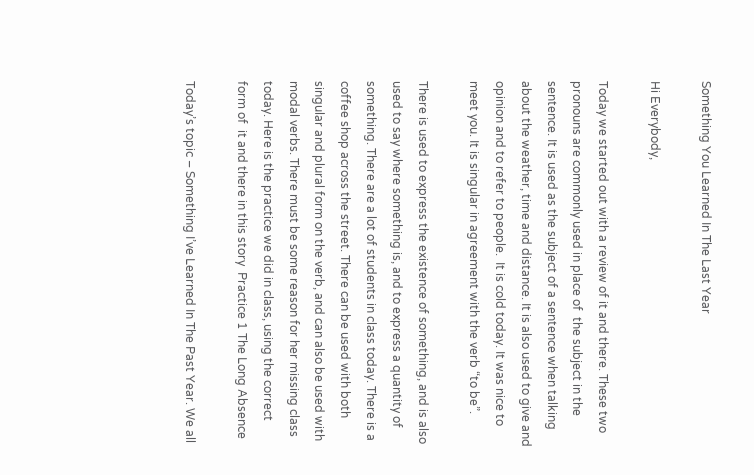Something You Learned In The Last Year

Hi Everybody,

Today we started out with a review of it and there. These two pronouns are commonly used in place of  the subject in the sentence. It is used as the subject of a sentence when talking about the weather, time and distance. It is also used to give and opinion and to refer to people.  It is cold today. It was nice to meet you. It is singular in agreement with the verb “to be”.

There is used to express the existence of something, and is also used to say where something is, and to express a quantity of something. There are a lot of students in class today. There is a coffee shop across the street. There can be used with both singular and plural form on the verb, and can also be used with modal verbs. There must be some reason for her missing class today. Here is the practice we did in class, using the correct form of  it and there in this story  Practice 1 The Long Absence

Today’s topic – Something I’ve Learned In The Past Year. We all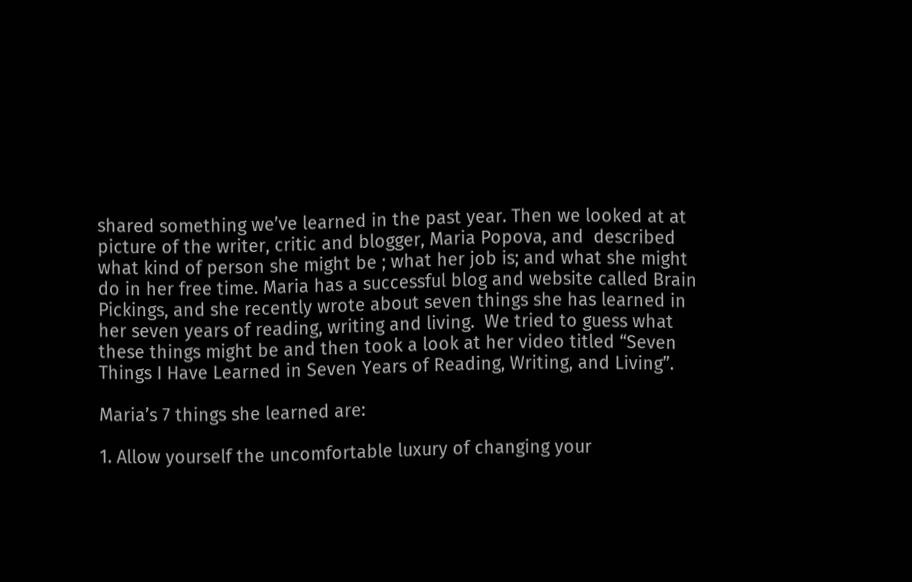shared something we’ve learned in the past year. Then we looked at at picture of the writer, critic and blogger, Maria Popova, and  described what kind of person she might be ; what her job is; and what she might do in her free time. Maria has a successful blog and website called Brain Pickings, and she recently wrote about seven things she has learned in her seven years of reading, writing and living.  We tried to guess what these things might be and then took a look at her video titled “Seven Things I Have Learned in Seven Years of Reading, Writing, and Living”.

Maria’s 7 things she learned are:

1. Allow yourself the uncomfortable luxury of changing your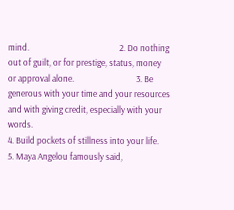mind.                                             2. Do nothing out of guilt, or for prestige, status, money or approval alone.                               3. Be generous with your time and your resources and with giving credit, especially with your words.                                                                                                                                           4. Build pockets of stillness into your life.                                                                                         5. Maya Angelou famously said,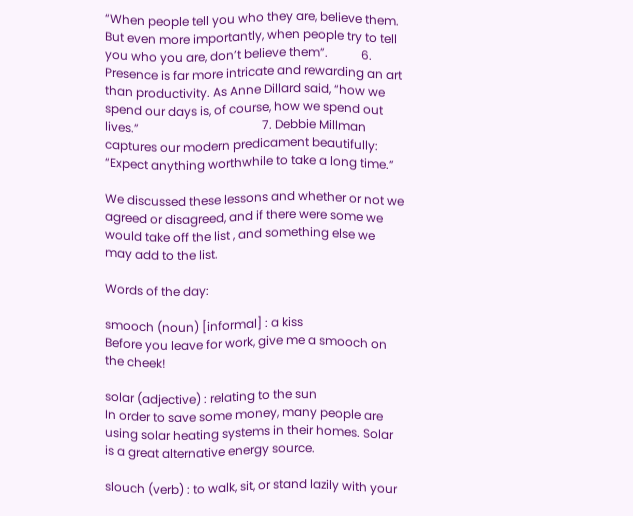“When people tell you who they are, believe them. But even more importantly, when people try to tell you who you are, don’t believe them”.           6. Presence is far more intricate and rewarding an art than productivity. As Anne Dillard said, “how we spend our days is, of course, how we spend out lives.”                                         7. Debbie Millman captures our modern predicament beautifully: “Expect anything worthwhile to take a long time.”

We discussed these lessons and whether or not we agreed or disagreed, and if there were some we would take off the list , and something else we may add to the list.

Words of the day:

smooch (noun) [informal] : a kiss                                                                                            Before you leave for work, give me a smooch on the cheek!

solar (adjective) : relating to the sun                                                                                       In order to save some money, many people are using solar heating systems in their homes. Solar is a great alternative energy source.

slouch (verb) : to walk, sit, or stand lazily with your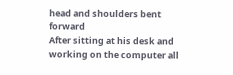head and shoulders bent forward                                                                                                                                                         After sitting at his desk and working on the computer all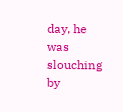day, he was slouching by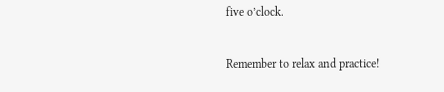five o’clock.


Remember to relax and practice!